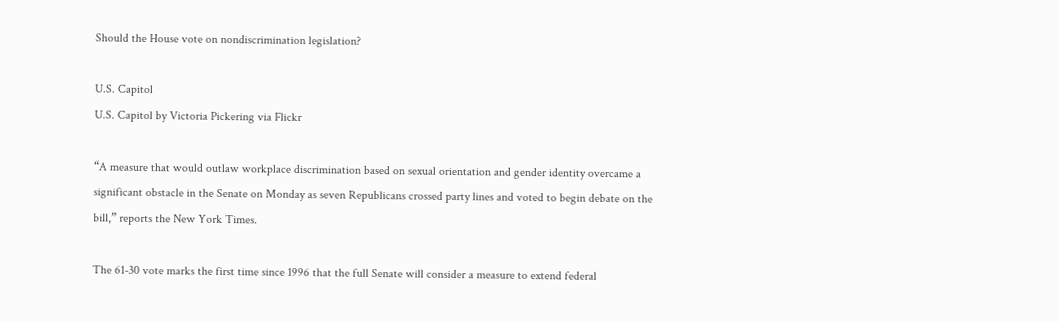Should the House vote on nondiscrimination legislation?

U.S. Capitol
U.S. Capitol by Victoria Pickering via Flickr

“A measure that would outlaw workplace discrimination based on sexual orientation and gender identity overcame a significant obstacle in the Senate on Monday as seven Republicans crossed party lines and voted to begin debate on the bill,” reports the New York Times.

The 61-30 vote marks the first time since 1996 that the full Senate will consider a measure to extend federal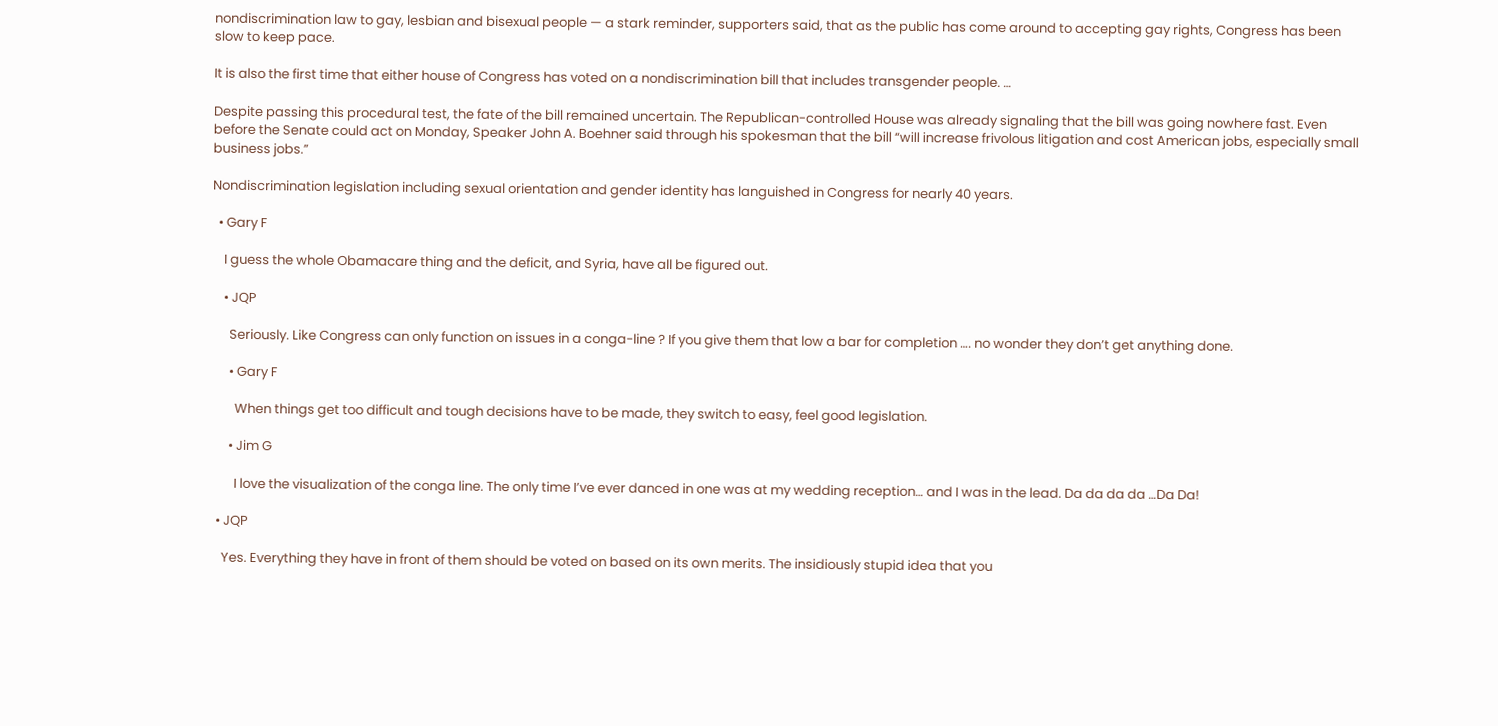nondiscrimination law to gay, lesbian and bisexual people — a stark reminder, supporters said, that as the public has come around to accepting gay rights, Congress has been slow to keep pace.

It is also the first time that either house of Congress has voted on a nondiscrimination bill that includes transgender people. …

Despite passing this procedural test, the fate of the bill remained uncertain. The Republican-controlled House was already signaling that the bill was going nowhere fast. Even before the Senate could act on Monday, Speaker John A. Boehner said through his spokesman that the bill “will increase frivolous litigation and cost American jobs, especially small business jobs.”

Nondiscrimination legislation including sexual orientation and gender identity has languished in Congress for nearly 40 years.

  • Gary F

    I guess the whole Obamacare thing and the deficit, and Syria, have all be figured out.

    • JQP

      Seriously. Like Congress can only function on issues in a conga-line ? If you give them that low a bar for completion …. no wonder they don’t get anything done.

      • Gary F

        When things get too difficult and tough decisions have to be made, they switch to easy, feel good legislation.

      • Jim G

        I love the visualization of the conga line. The only time I’ve ever danced in one was at my wedding reception… and I was in the lead. Da da da da …Da Da!

  • JQP

    Yes. Everything they have in front of them should be voted on based on its own merits. The insidiously stupid idea that you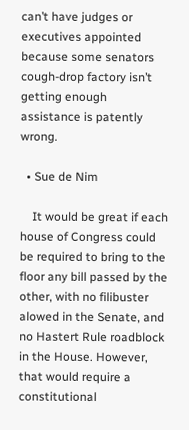can’t have judges or executives appointed because some senators cough-drop factory isn’t getting enough assistance is patently wrong.

  • Sue de Nim

    It would be great if each house of Congress could be required to bring to the floor any bill passed by the other, with no filibuster alowed in the Senate, and no Hastert Rule roadblock in the House. However, that would require a constitutional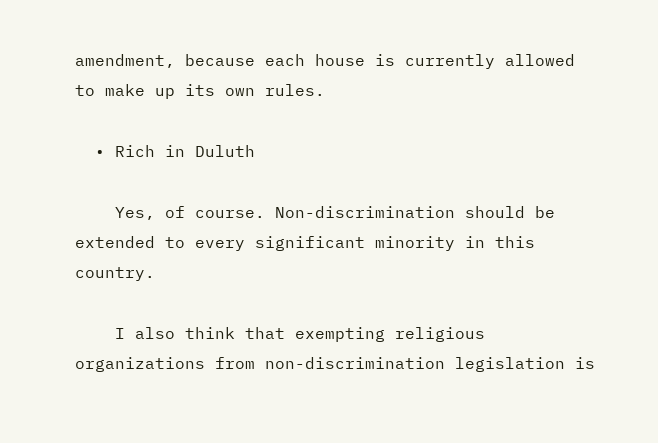amendment, because each house is currently allowed to make up its own rules.

  • Rich in Duluth

    Yes, of course. Non-discrimination should be extended to every significant minority in this country.

    I also think that exempting religious organizations from non-discrimination legislation is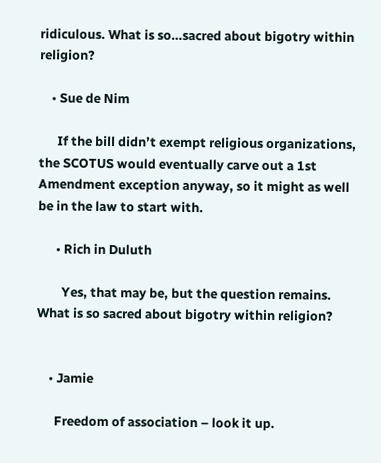ridiculous. What is so…sacred about bigotry within religion?

    • Sue de Nim

      If the bill didn’t exempt religious organizations, the SCOTUS would eventually carve out a 1st Amendment exception anyway, so it might as well be in the law to start with.

      • Rich in Duluth

        Yes, that may be, but the question remains. What is so sacred about bigotry within religion?


    • Jamie

      Freedom of association – look it up.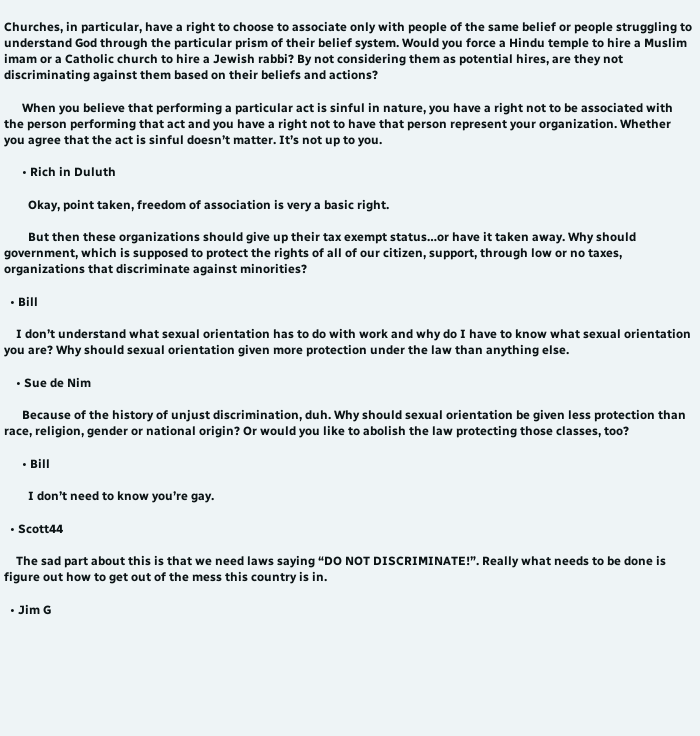Churches, in particular, have a right to choose to associate only with people of the same belief or people struggling to understand God through the particular prism of their belief system. Would you force a Hindu temple to hire a Muslim imam or a Catholic church to hire a Jewish rabbi? By not considering them as potential hires, are they not discriminating against them based on their beliefs and actions?

      When you believe that performing a particular act is sinful in nature, you have a right not to be associated with the person performing that act and you have a right not to have that person represent your organization. Whether you agree that the act is sinful doesn’t matter. It’s not up to you.

      • Rich in Duluth

        Okay, point taken, freedom of association is very a basic right.

        But then these organizations should give up their tax exempt status…or have it taken away. Why should government, which is supposed to protect the rights of all of our citizen, support, through low or no taxes, organizations that discriminate against minorities?

  • Bill

    I don’t understand what sexual orientation has to do with work and why do I have to know what sexual orientation you are? Why should sexual orientation given more protection under the law than anything else.

    • Sue de Nim

      Because of the history of unjust discrimination, duh. Why should sexual orientation be given less protection than race, religion, gender or national origin? Or would you like to abolish the law protecting those classes, too?

      • Bill

        I don’t need to know you’re gay.

  • Scott44

    The sad part about this is that we need laws saying “DO NOT DISCRIMINATE!”. Really what needs to be done is figure out how to get out of the mess this country is in.

  • Jim G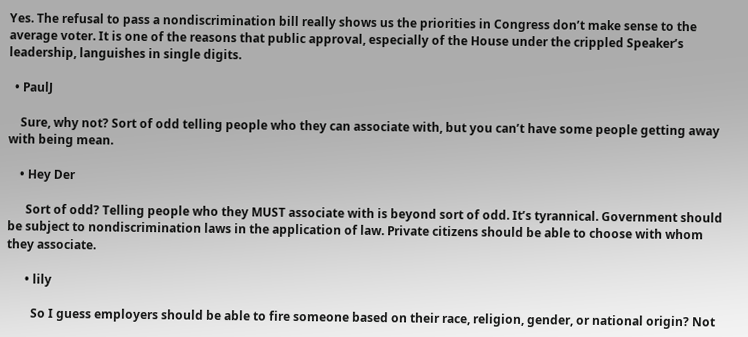Yes. The refusal to pass a nondiscrimination bill really shows us the priorities in Congress don’t make sense to the average voter. It is one of the reasons that public approval, especially of the House under the crippled Speaker’s leadership, languishes in single digits.

  • PaulJ

    Sure, why not? Sort of odd telling people who they can associate with, but you can’t have some people getting away with being mean.

    • Hey Der

      Sort of odd? Telling people who they MUST associate with is beyond sort of odd. It’s tyrannical. Government should be subject to nondiscrimination laws in the application of law. Private citizens should be able to choose with whom they associate.

      • lily

        So I guess employers should be able to fire someone based on their race, religion, gender, or national origin? Not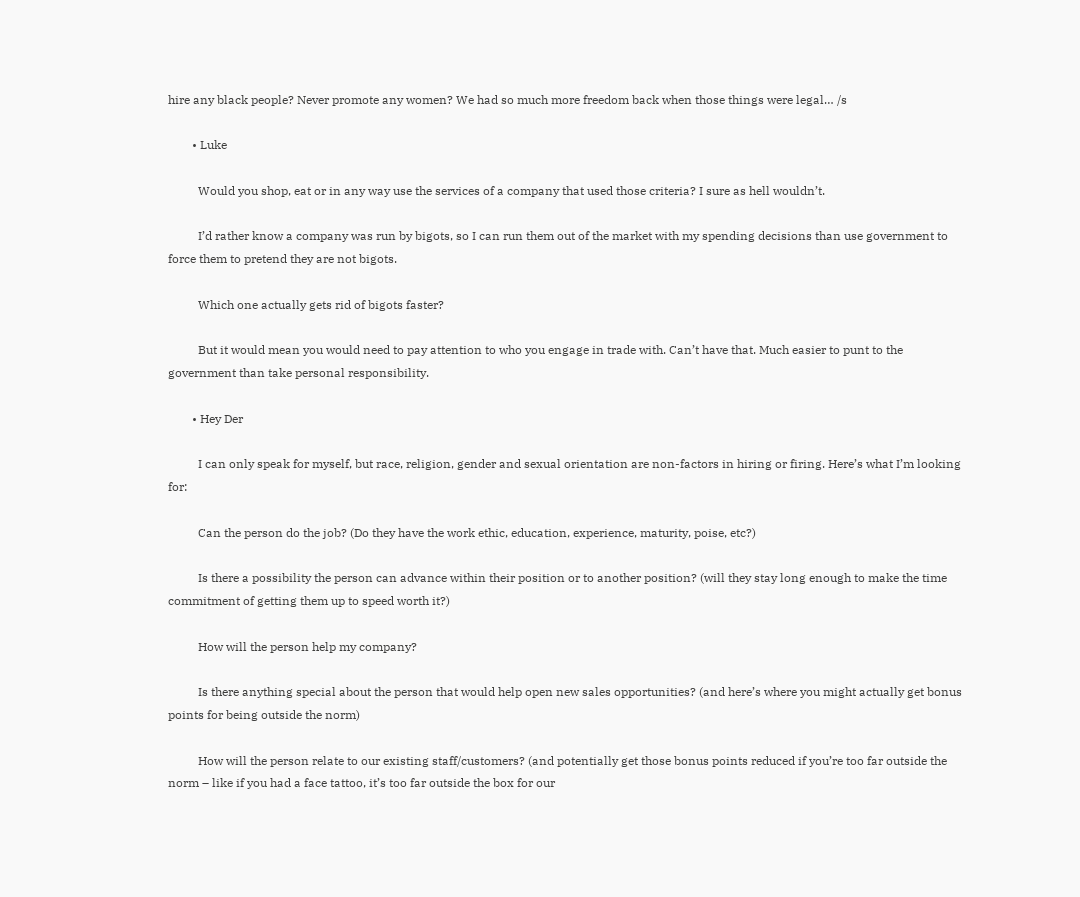hire any black people? Never promote any women? We had so much more freedom back when those things were legal… /s

        • Luke

          Would you shop, eat or in any way use the services of a company that used those criteria? I sure as hell wouldn’t.

          I’d rather know a company was run by bigots, so I can run them out of the market with my spending decisions than use government to force them to pretend they are not bigots.

          Which one actually gets rid of bigots faster?

          But it would mean you would need to pay attention to who you engage in trade with. Can’t have that. Much easier to punt to the government than take personal responsibility.

        • Hey Der

          I can only speak for myself, but race, religion, gender and sexual orientation are non-factors in hiring or firing. Here’s what I’m looking for:

          Can the person do the job? (Do they have the work ethic, education, experience, maturity, poise, etc?)

          Is there a possibility the person can advance within their position or to another position? (will they stay long enough to make the time commitment of getting them up to speed worth it?)

          How will the person help my company?

          Is there anything special about the person that would help open new sales opportunities? (and here’s where you might actually get bonus points for being outside the norm)

          How will the person relate to our existing staff/customers? (and potentially get those bonus points reduced if you’re too far outside the norm – like if you had a face tattoo, it’s too far outside the box for our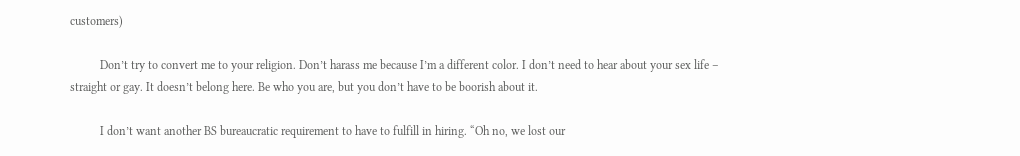customers)

          Don’t try to convert me to your religion. Don’t harass me because I’m a different color. I don’t need to hear about your sex life – straight or gay. It doesn’t belong here. Be who you are, but you don’t have to be boorish about it.

          I don’t want another BS bureaucratic requirement to have to fulfill in hiring. “Oh no, we lost our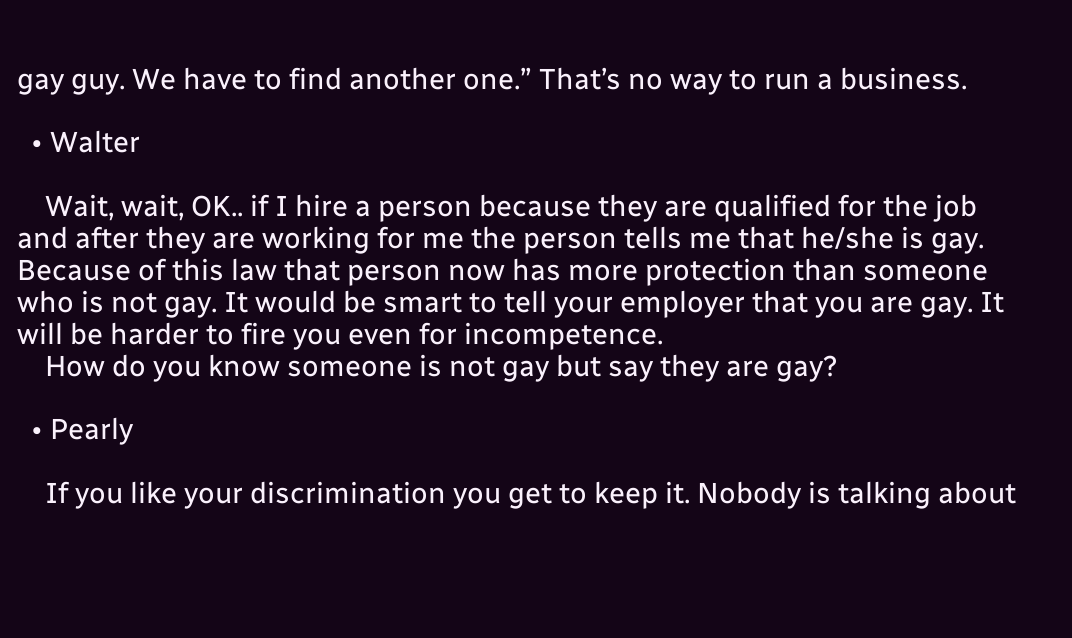gay guy. We have to find another one.” That’s no way to run a business.

  • Walter

    Wait, wait, OK.. if I hire a person because they are qualified for the job and after they are working for me the person tells me that he/she is gay. Because of this law that person now has more protection than someone who is not gay. It would be smart to tell your employer that you are gay. It will be harder to fire you even for incompetence.
    How do you know someone is not gay but say they are gay?

  • Pearly

    If you like your discrimination you get to keep it. Nobody is talking about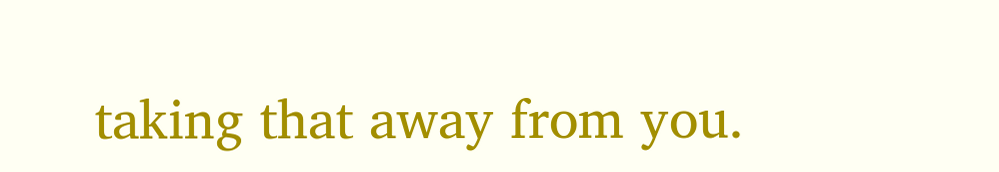taking that away from you.